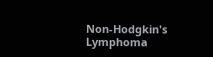Non-Hodgkin's Lymphoma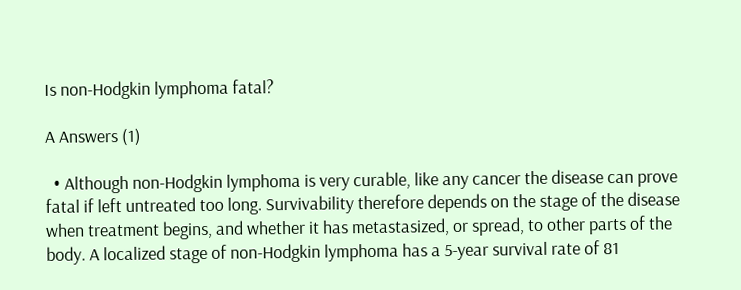Is non-Hodgkin lymphoma fatal?

A Answers (1)

  • Although non-Hodgkin lymphoma is very curable, like any cancer the disease can prove fatal if left untreated too long. Survivability therefore depends on the stage of the disease when treatment begins, and whether it has metastasized, or spread, to other parts of the body. A localized stage of non-Hodgkin lymphoma has a 5-year survival rate of 81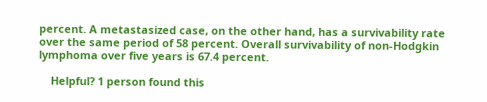percent. A metastasized case, on the other hand, has a survivability rate over the same period of 58 percent. Overall survivability of non-Hodgkin lymphoma over five years is 67.4 percent.

    Helpful? 1 person found this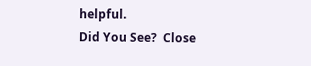helpful.
Did You See?  Close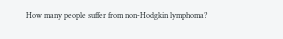How many people suffer from non-Hodgkin lymphoma?